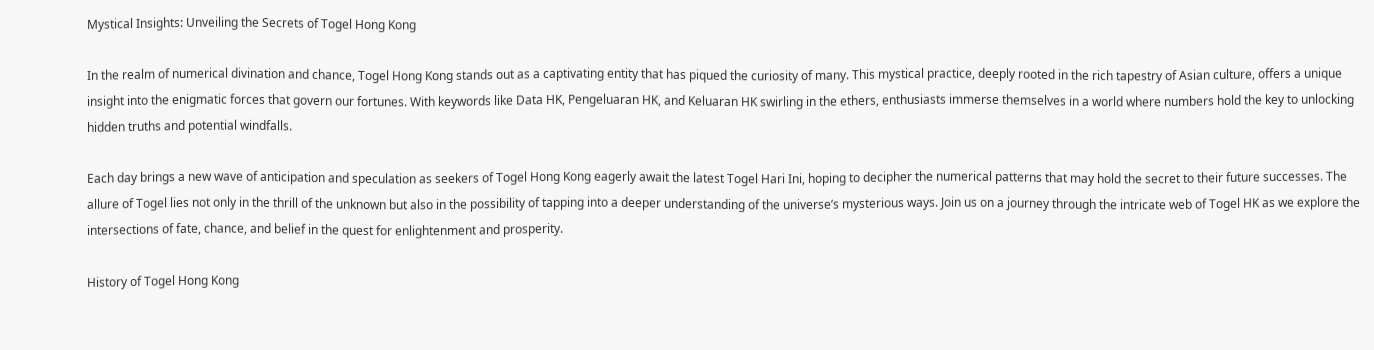Mystical Insights: Unveiling the Secrets of Togel Hong Kong

In the realm of numerical divination and chance, Togel Hong Kong stands out as a captivating entity that has piqued the curiosity of many. This mystical practice, deeply rooted in the rich tapestry of Asian culture, offers a unique insight into the enigmatic forces that govern our fortunes. With keywords like Data HK, Pengeluaran HK, and Keluaran HK swirling in the ethers, enthusiasts immerse themselves in a world where numbers hold the key to unlocking hidden truths and potential windfalls.

Each day brings a new wave of anticipation and speculation as seekers of Togel Hong Kong eagerly await the latest Togel Hari Ini, hoping to decipher the numerical patterns that may hold the secret to their future successes. The allure of Togel lies not only in the thrill of the unknown but also in the possibility of tapping into a deeper understanding of the universe’s mysterious ways. Join us on a journey through the intricate web of Togel HK as we explore the intersections of fate, chance, and belief in the quest for enlightenment and prosperity.

History of Togel Hong Kong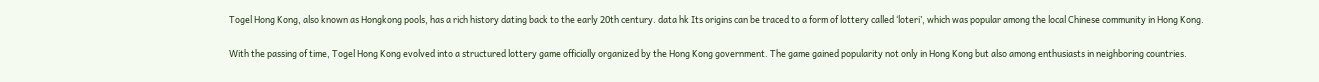Togel Hong Kong, also known as Hongkong pools, has a rich history dating back to the early 20th century. data hk Its origins can be traced to a form of lottery called ‘loteri’, which was popular among the local Chinese community in Hong Kong.

With the passing of time, Togel Hong Kong evolved into a structured lottery game officially organized by the Hong Kong government. The game gained popularity not only in Hong Kong but also among enthusiasts in neighboring countries.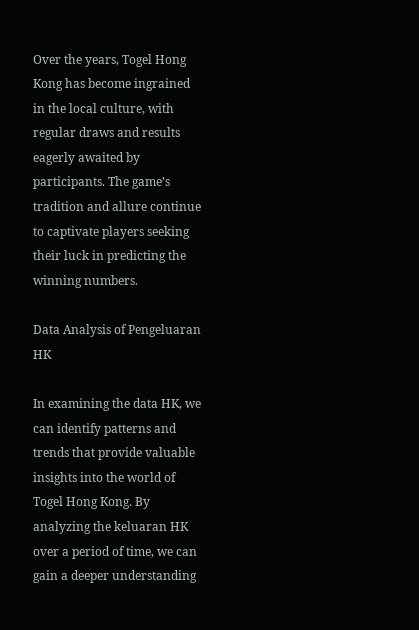Over the years, Togel Hong Kong has become ingrained in the local culture, with regular draws and results eagerly awaited by participants. The game’s tradition and allure continue to captivate players seeking their luck in predicting the winning numbers.

Data Analysis of Pengeluaran HK

In examining the data HK, we can identify patterns and trends that provide valuable insights into the world of Togel Hong Kong. By analyzing the keluaran HK over a period of time, we can gain a deeper understanding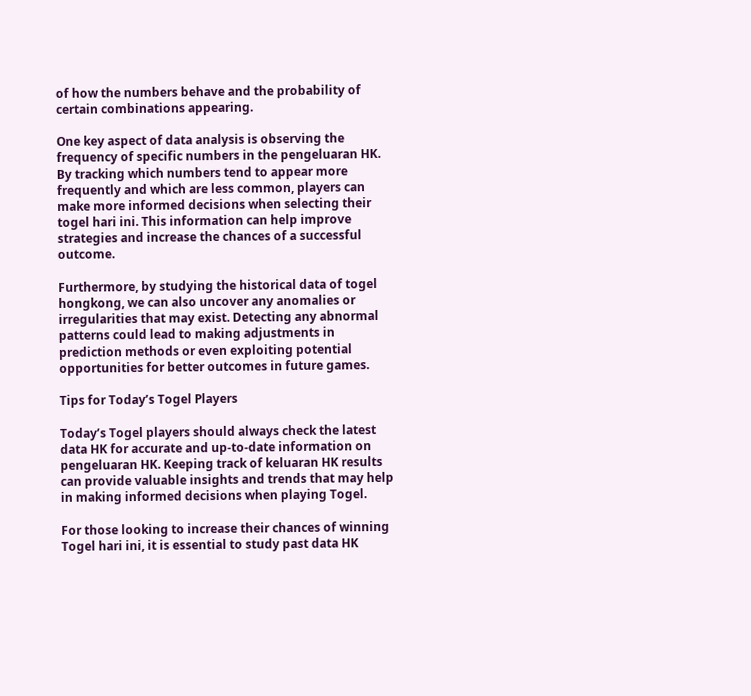of how the numbers behave and the probability of certain combinations appearing.

One key aspect of data analysis is observing the frequency of specific numbers in the pengeluaran HK. By tracking which numbers tend to appear more frequently and which are less common, players can make more informed decisions when selecting their togel hari ini. This information can help improve strategies and increase the chances of a successful outcome.

Furthermore, by studying the historical data of togel hongkong, we can also uncover any anomalies or irregularities that may exist. Detecting any abnormal patterns could lead to making adjustments in prediction methods or even exploiting potential opportunities for better outcomes in future games.

Tips for Today’s Togel Players

Today’s Togel players should always check the latest data HK for accurate and up-to-date information on pengeluaran HK. Keeping track of keluaran HK results can provide valuable insights and trends that may help in making informed decisions when playing Togel.

For those looking to increase their chances of winning Togel hari ini, it is essential to study past data HK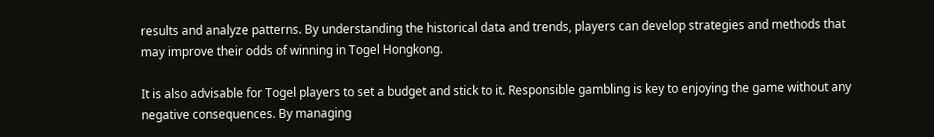results and analyze patterns. By understanding the historical data and trends, players can develop strategies and methods that may improve their odds of winning in Togel Hongkong.

It is also advisable for Togel players to set a budget and stick to it. Responsible gambling is key to enjoying the game without any negative consequences. By managing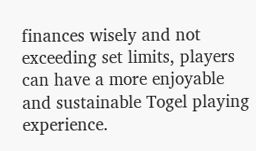finances wisely and not exceeding set limits, players can have a more enjoyable and sustainable Togel playing experience.